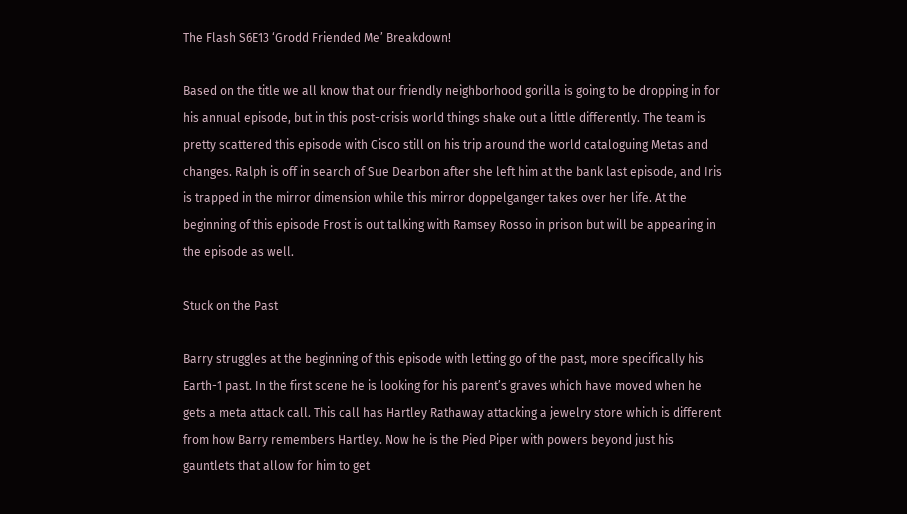The Flash S6E13 ‘Grodd Friended Me’ Breakdown!

Based on the title we all know that our friendly neighborhood gorilla is going to be dropping in for his annual episode, but in this post-crisis world things shake out a little differently. The team is pretty scattered this episode with Cisco still on his trip around the world cataloguing Metas and changes. Ralph is off in search of Sue Dearbon after she left him at the bank last episode, and Iris is trapped in the mirror dimension while this mirror doppelganger takes over her life. At the beginning of this episode Frost is out talking with Ramsey Rosso in prison but will be appearing in the episode as well.

Stuck on the Past

Barry struggles at the beginning of this episode with letting go of the past, more specifically his Earth-1 past. In the first scene he is looking for his parent’s graves which have moved when he gets a meta attack call. This call has Hartley Rathaway attacking a jewelry store which is different from how Barry remembers Hartley. Now he is the Pied Piper with powers beyond just his gauntlets that allow for him to get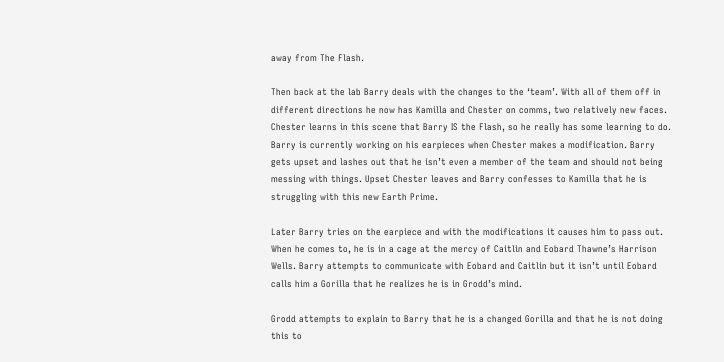away from The Flash.

Then back at the lab Barry deals with the changes to the ‘team’. With all of them off in different directions he now has Kamilla and Chester on comms, two relatively new faces. Chester learns in this scene that Barry IS the Flash, so he really has some learning to do. Barry is currently working on his earpieces when Chester makes a modification. Barry gets upset and lashes out that he isn’t even a member of the team and should not being messing with things. Upset Chester leaves and Barry confesses to Kamilla that he is struggling with this new Earth Prime.

Later Barry tries on the earpiece and with the modifications it causes him to pass out. When he comes to, he is in a cage at the mercy of Caitlin and Eobard Thawne’s Harrison Wells. Barry attempts to communicate with Eobard and Caitlin but it isn’t until Eobard calls him a Gorilla that he realizes he is in Grodd’s mind.

Grodd attempts to explain to Barry that he is a changed Gorilla and that he is not doing this to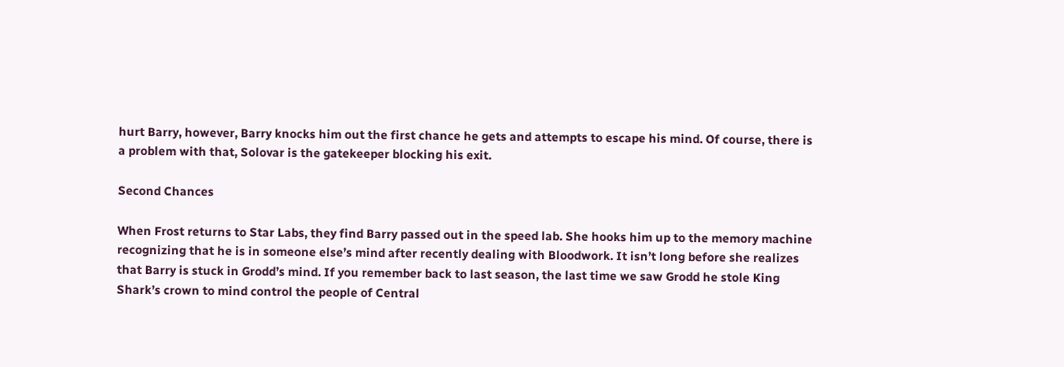hurt Barry, however, Barry knocks him out the first chance he gets and attempts to escape his mind. Of course, there is a problem with that, Solovar is the gatekeeper blocking his exit.

Second Chances

When Frost returns to Star Labs, they find Barry passed out in the speed lab. She hooks him up to the memory machine recognizing that he is in someone else’s mind after recently dealing with Bloodwork. It isn’t long before she realizes that Barry is stuck in Grodd’s mind. If you remember back to last season, the last time we saw Grodd he stole King Shark’s crown to mind control the people of Central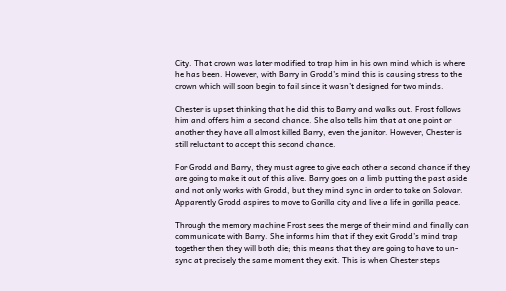City. That crown was later modified to trap him in his own mind which is where he has been. However, with Barry in Grodd’s mind this is causing stress to the crown which will soon begin to fail since it wasn’t designed for two minds.

Chester is upset thinking that he did this to Barry and walks out. Frost follows him and offers him a second chance. She also tells him that at one point or another they have all almost killed Barry, even the janitor. However, Chester is still reluctant to accept this second chance.

For Grodd and Barry, they must agree to give each other a second chance if they are going to make it out of this alive. Barry goes on a limb putting the past aside and not only works with Grodd, but they mind sync in order to take on Solovar. Apparently Grodd aspires to move to Gorilla city and live a life in gorilla peace.

Through the memory machine Frost sees the merge of their mind and finally can communicate with Barry. She informs him that if they exit Grodd’s mind trap together then they will both die; this means that they are going to have to un-sync at precisely the same moment they exit. This is when Chester steps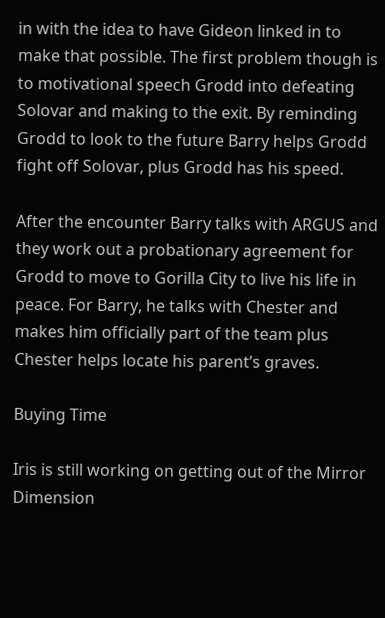in with the idea to have Gideon linked in to make that possible. The first problem though is to motivational speech Grodd into defeating Solovar and making to the exit. By reminding Grodd to look to the future Barry helps Grodd fight off Solovar, plus Grodd has his speed.

After the encounter Barry talks with ARGUS and they work out a probationary agreement for Grodd to move to Gorilla City to live his life in peace. For Barry, he talks with Chester and makes him officially part of the team plus Chester helps locate his parent’s graves.

Buying Time

Iris is still working on getting out of the Mirror Dimension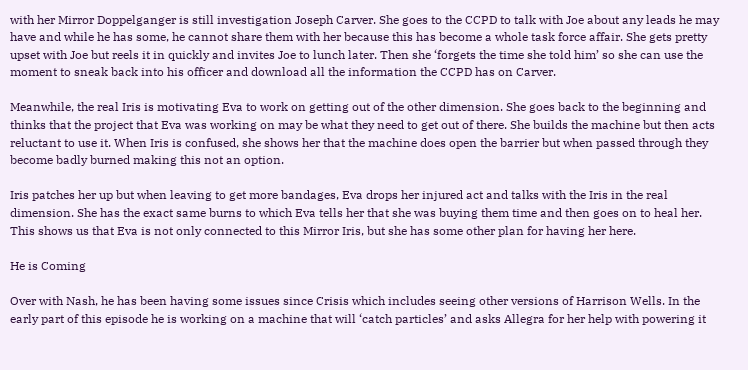with her Mirror Doppelganger is still investigation Joseph Carver. She goes to the CCPD to talk with Joe about any leads he may have and while he has some, he cannot share them with her because this has become a whole task force affair. She gets pretty upset with Joe but reels it in quickly and invites Joe to lunch later. Then she ‘forgets the time she told him’ so she can use the moment to sneak back into his officer and download all the information the CCPD has on Carver.

Meanwhile, the real Iris is motivating Eva to work on getting out of the other dimension. She goes back to the beginning and thinks that the project that Eva was working on may be what they need to get out of there. She builds the machine but then acts reluctant to use it. When Iris is confused, she shows her that the machine does open the barrier but when passed through they become badly burned making this not an option.

Iris patches her up but when leaving to get more bandages, Eva drops her injured act and talks with the Iris in the real dimension. She has the exact same burns to which Eva tells her that she was buying them time and then goes on to heal her. This shows us that Eva is not only connected to this Mirror Iris, but she has some other plan for having her here.

He is Coming

Over with Nash, he has been having some issues since Crisis which includes seeing other versions of Harrison Wells. In the early part of this episode he is working on a machine that will ‘catch particles’ and asks Allegra for her help with powering it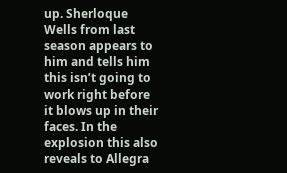up. Sherloque Wells from last season appears to him and tells him this isn’t going to work right before it blows up in their faces. In the explosion this also reveals to Allegra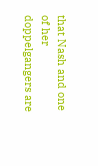that Nash and one of her doppelgangers are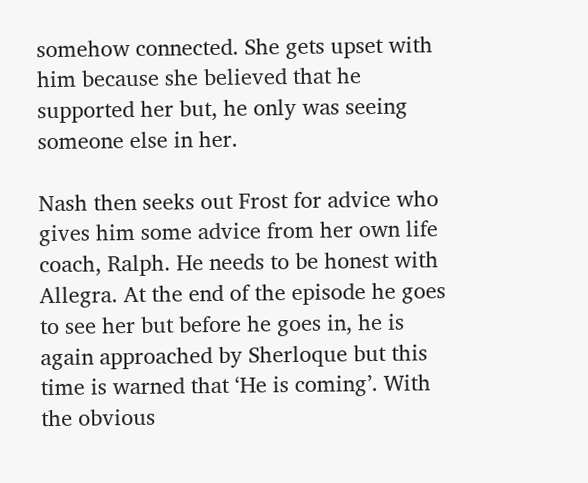somehow connected. She gets upset with him because she believed that he supported her but, he only was seeing someone else in her.

Nash then seeks out Frost for advice who gives him some advice from her own life coach, Ralph. He needs to be honest with Allegra. At the end of the episode he goes to see her but before he goes in, he is again approached by Sherloque but this time is warned that ‘He is coming’. With the obvious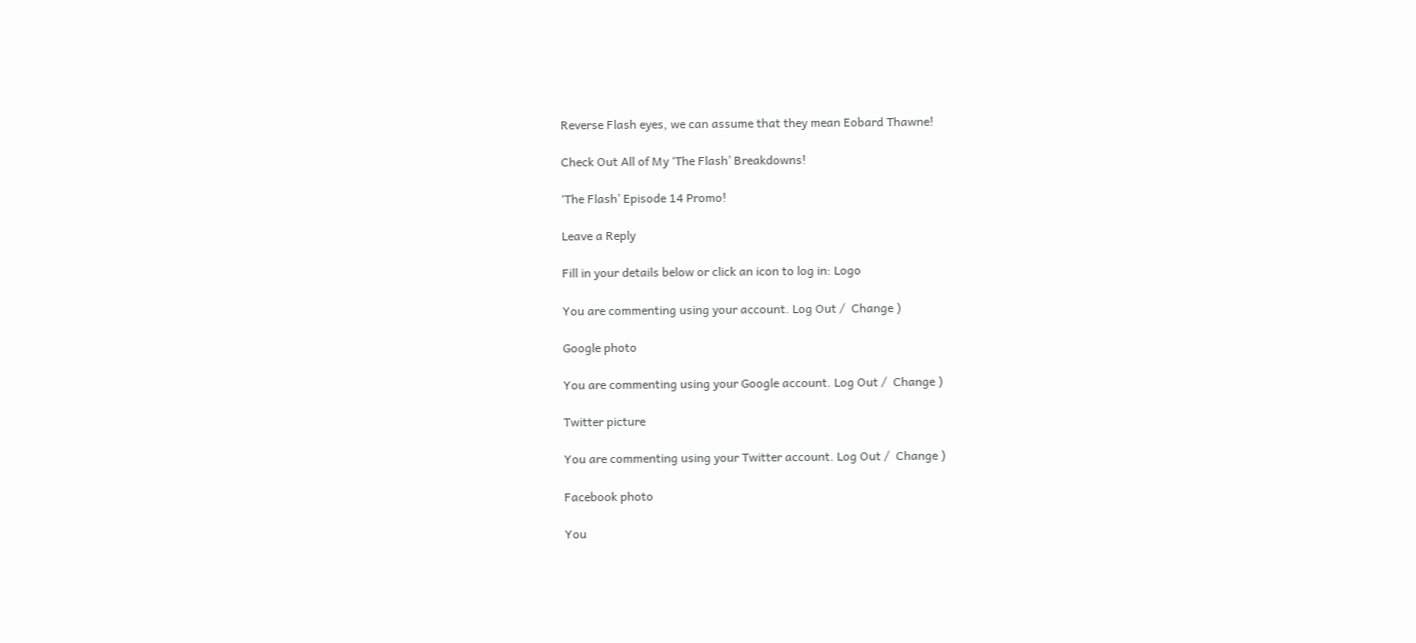Reverse Flash eyes, we can assume that they mean Eobard Thawne!

Check Out All of My ‘The Flash’ Breakdowns!

‘The Flash’ Episode 14 Promo!

Leave a Reply

Fill in your details below or click an icon to log in: Logo

You are commenting using your account. Log Out /  Change )

Google photo

You are commenting using your Google account. Log Out /  Change )

Twitter picture

You are commenting using your Twitter account. Log Out /  Change )

Facebook photo

You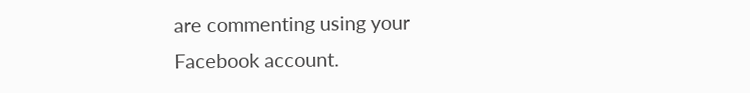are commenting using your Facebook account.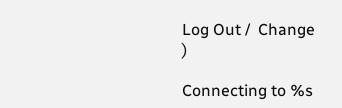Log Out /  Change )

Connecting to %s